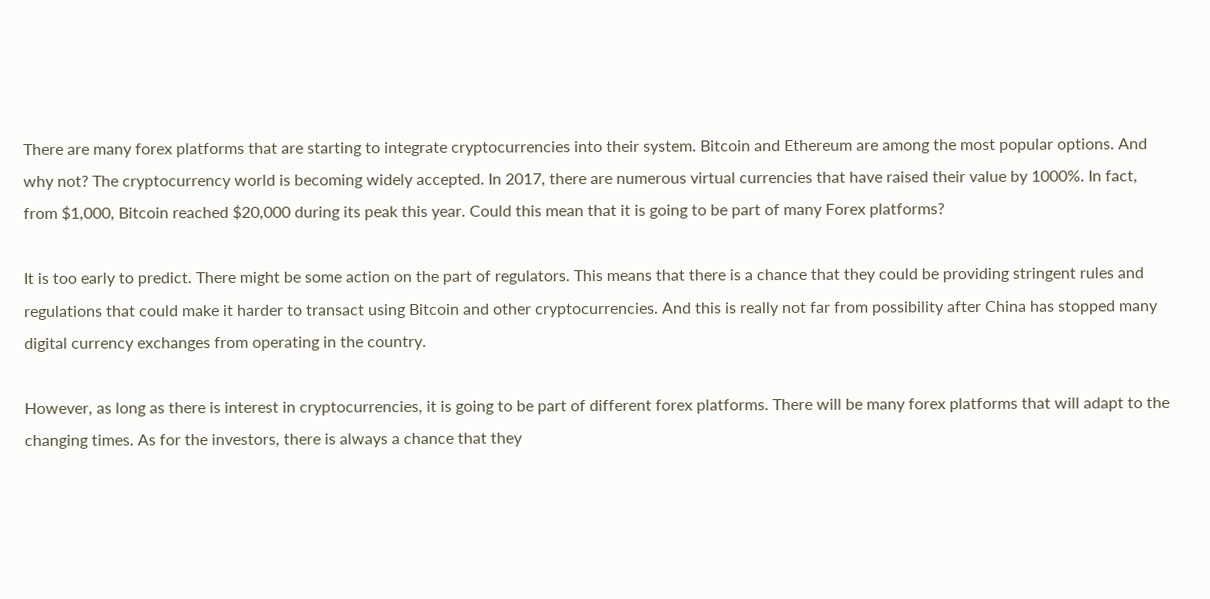There are many forex platforms that are starting to integrate cryptocurrencies into their system. Bitcoin and Ethereum are among the most popular options. And why not? The cryptocurrency world is becoming widely accepted. In 2017, there are numerous virtual currencies that have raised their value by 1000%. In fact, from $1,000, Bitcoin reached $20,000 during its peak this year. Could this mean that it is going to be part of many Forex platforms?

It is too early to predict. There might be some action on the part of regulators. This means that there is a chance that they could be providing stringent rules and regulations that could make it harder to transact using Bitcoin and other cryptocurrencies. And this is really not far from possibility after China has stopped many digital currency exchanges from operating in the country.

However, as long as there is interest in cryptocurrencies, it is going to be part of different forex platforms. There will be many forex platforms that will adapt to the changing times. As for the investors, there is always a chance that they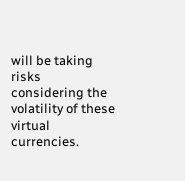will be taking risks considering the volatility of these virtual currencies.